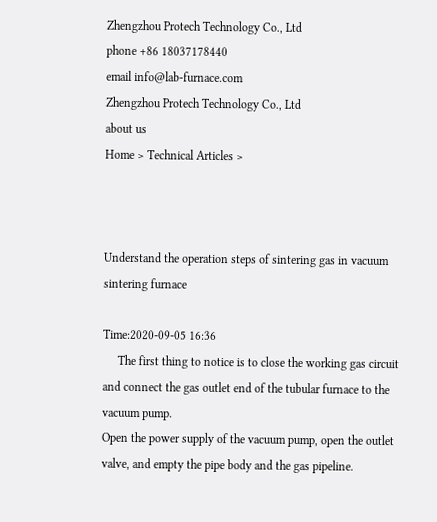Zhengzhou Protech Technology Co., Ltd
phone +86 18037178440
email info@lab-furnace.com
Zhengzhou Protech Technology Co., Ltd
about us
Home > Technical Articles >



Understand the operation steps of sintering gas in vacuum sintering furnace

Time:2020-09-05 16:36
     The first thing to notice is to close the working gas circuit and connect the gas outlet end of the tubular furnace to the vacuum pump.
Open the power supply of the vacuum pump, open the outlet valve, and empty the pipe body and the gas pipeline.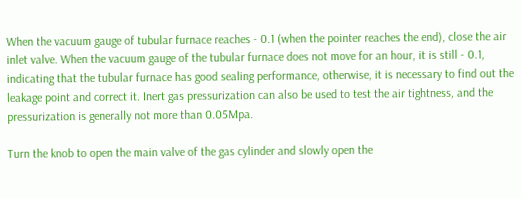When the vacuum gauge of tubular furnace reaches - 0.1 (when the pointer reaches the end), close the air inlet valve. When the vacuum gauge of the tubular furnace does not move for an hour, it is still - 0.1, indicating that the tubular furnace has good sealing performance, otherwise, it is necessary to find out the leakage point and correct it. Inert gas pressurization can also be used to test the air tightness, and the pressurization is generally not more than 0.05Mpa.

Turn the knob to open the main valve of the gas cylinder and slowly open the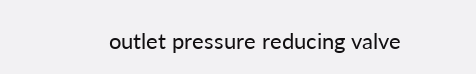outlet pressure reducing valve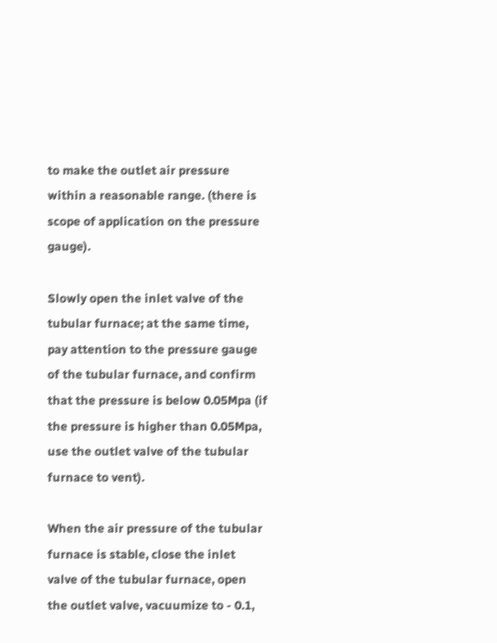to make the outlet air pressure within a reasonable range. (there is scope of application on the pressure gauge).

Slowly open the inlet valve of the tubular furnace; at the same time, pay attention to the pressure gauge of the tubular furnace, and confirm that the pressure is below 0.05Mpa (if the pressure is higher than 0.05Mpa, use the outlet valve of the tubular furnace to vent).

When the air pressure of the tubular furnace is stable, close the inlet valve of the tubular furnace, open the outlet valve, vacuumize to - 0.1,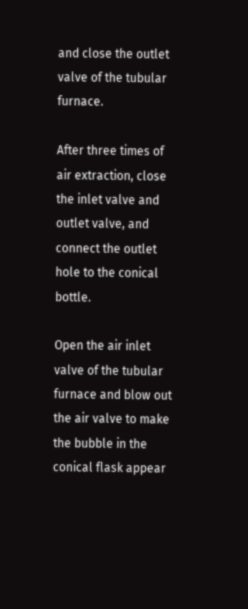and close the outlet valve of the tubular furnace.

After three times of air extraction, close the inlet valve and outlet valve, and connect the outlet hole to the conical bottle.

Open the air inlet valve of the tubular furnace and blow out the air valve to make the bubble in the conical flask appear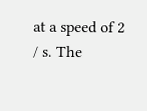at a speed of 2 / s. The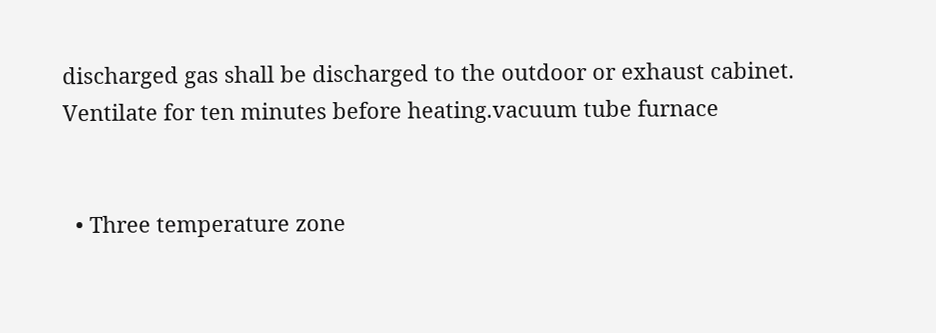discharged gas shall be discharged to the outdoor or exhaust cabinet.
Ventilate for ten minutes before heating.vacuum tube furnace


  • Three temperature zone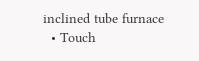inclined tube furnace
  • Touch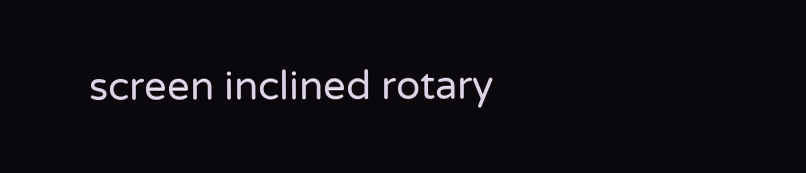screen inclined rotary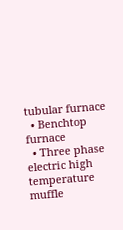tubular furnace
  • Benchtop furnace
  • Three phase electric high temperature muffle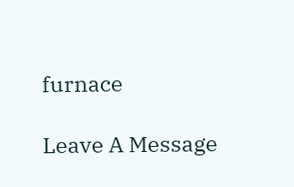furnace

Leave A Message